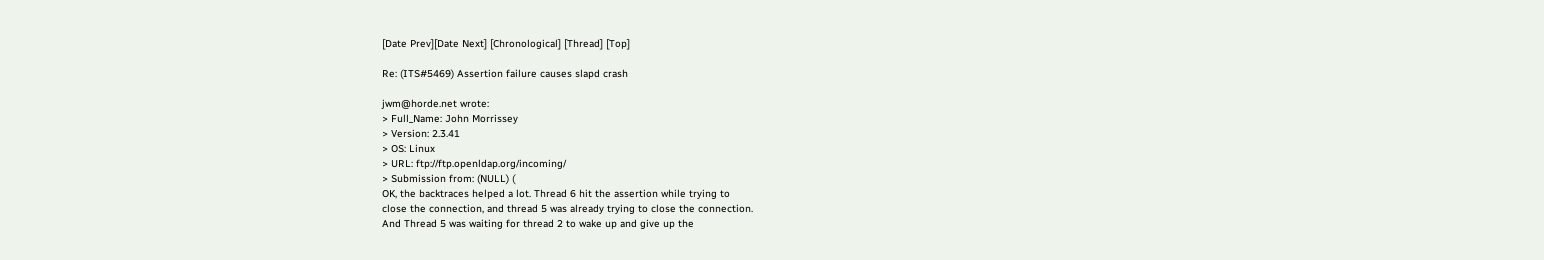[Date Prev][Date Next] [Chronological] [Thread] [Top]

Re: (ITS#5469) Assertion failure causes slapd crash

jwm@horde.net wrote:
> Full_Name: John Morrissey
> Version: 2.3.41
> OS: Linux
> URL: ftp://ftp.openldap.org/incoming/
> Submission from: (NULL) (
OK, the backtraces helped a lot. Thread 6 hit the assertion while trying to
close the connection, and thread 5 was already trying to close the connection.
And Thread 5 was waiting for thread 2 to wake up and give up the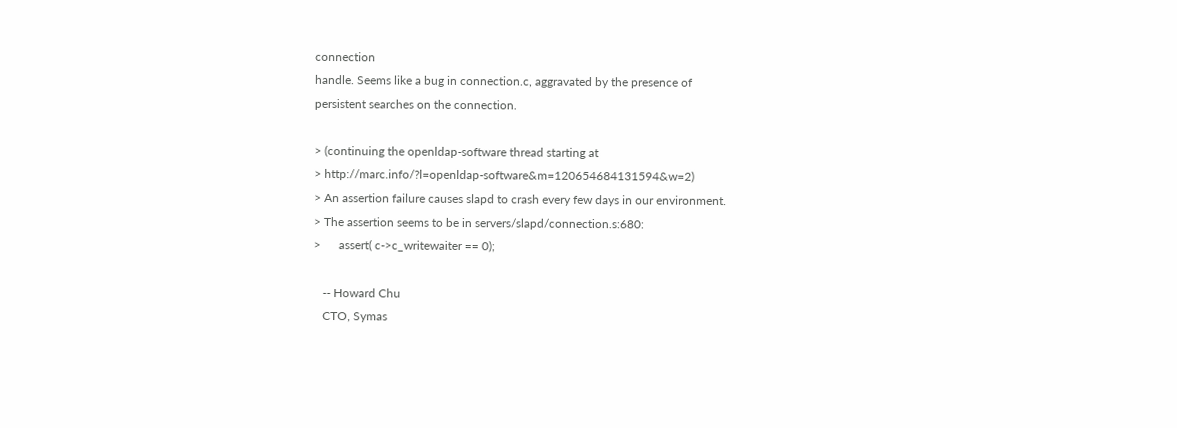connection
handle. Seems like a bug in connection.c, aggravated by the presence of
persistent searches on the connection.

> (continuing the openldap-software thread starting at
> http://marc.info/?l=openldap-software&m=120654684131594&w=2)
> An assertion failure causes slapd to crash every few days in our environment.
> The assertion seems to be in servers/slapd/connection.s:680:
>      assert( c->c_writewaiter == 0);

   -- Howard Chu
   CTO, Symas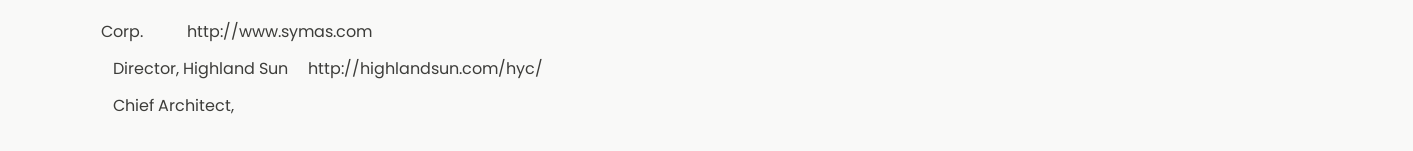Corp.           http://www.symas.com
   Director, Highland Sun     http://highlandsun.com/hyc/
   Chief Architect,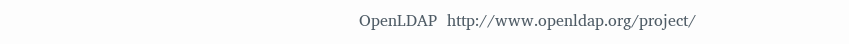OpenLDAP  http://www.openldap.org/project/